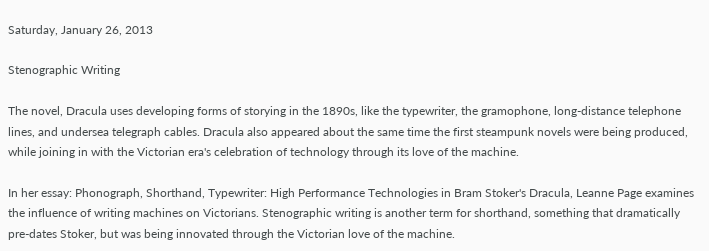Saturday, January 26, 2013

Stenographic Writing

The novel, Dracula uses developing forms of storying in the 1890s, like the typewriter, the gramophone, long-distance telephone lines, and undersea telegraph cables. Dracula also appeared about the same time the first steampunk novels were being produced, while joining in with the Victorian era's celebration of technology through its love of the machine.

In her essay: Phonograph, Shorthand, Typewriter: High Performance Technologies in Bram Stoker's Dracula, Leanne Page examines the influence of writing machines on Victorians. Stenographic writing is another term for shorthand, something that dramatically pre-dates Stoker, but was being innovated through the Victorian love of the machine.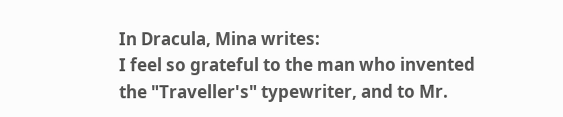In Dracula, Mina writes:
I feel so grateful to the man who invented the "Traveller's" typewriter, and to Mr.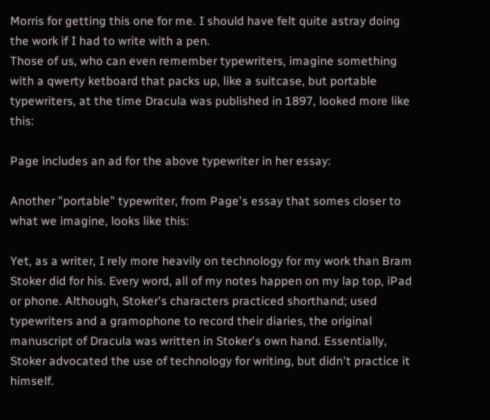Morris for getting this one for me. I should have felt quite astray doing the work if I had to write with a pen.
Those of us, who can even remember typewriters, imagine something with a qwerty ketboard that packs up, like a suitcase, but portable typewriters, at the time Dracula was published in 1897, looked more like this:

Page includes an ad for the above typewriter in her essay:

Another "portable" typewriter, from Page's essay that somes closer to what we imagine, looks like this:

Yet, as a writer, I rely more heavily on technology for my work than Bram Stoker did for his. Every word, all of my notes happen on my lap top, iPad or phone. Although, Stoker's characters practiced shorthand; used typewriters and a gramophone to record their diaries, the original manuscript of Dracula was written in Stoker's own hand. Essentially, Stoker advocated the use of technology for writing, but didn't practice it himself.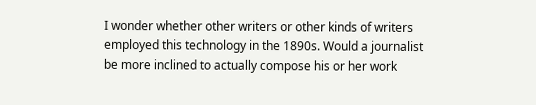I wonder whether other writers or other kinds of writers employed this technology in the 1890s. Would a journalist be more inclined to actually compose his or her work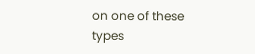on one of these types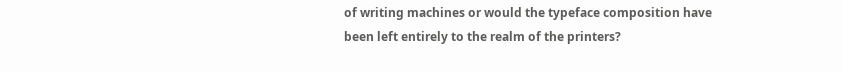of writing machines or would the typeface composition have been left entirely to the realm of the printers?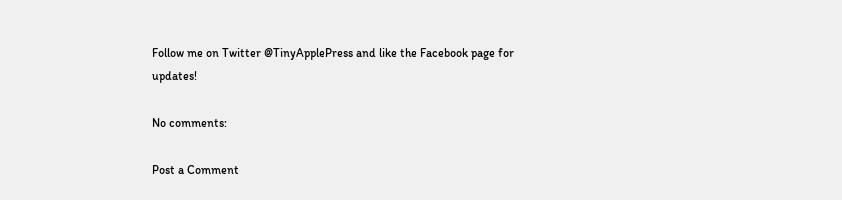Follow me on Twitter @TinyApplePress and like the Facebook page for updates!

No comments:

Post a Comment